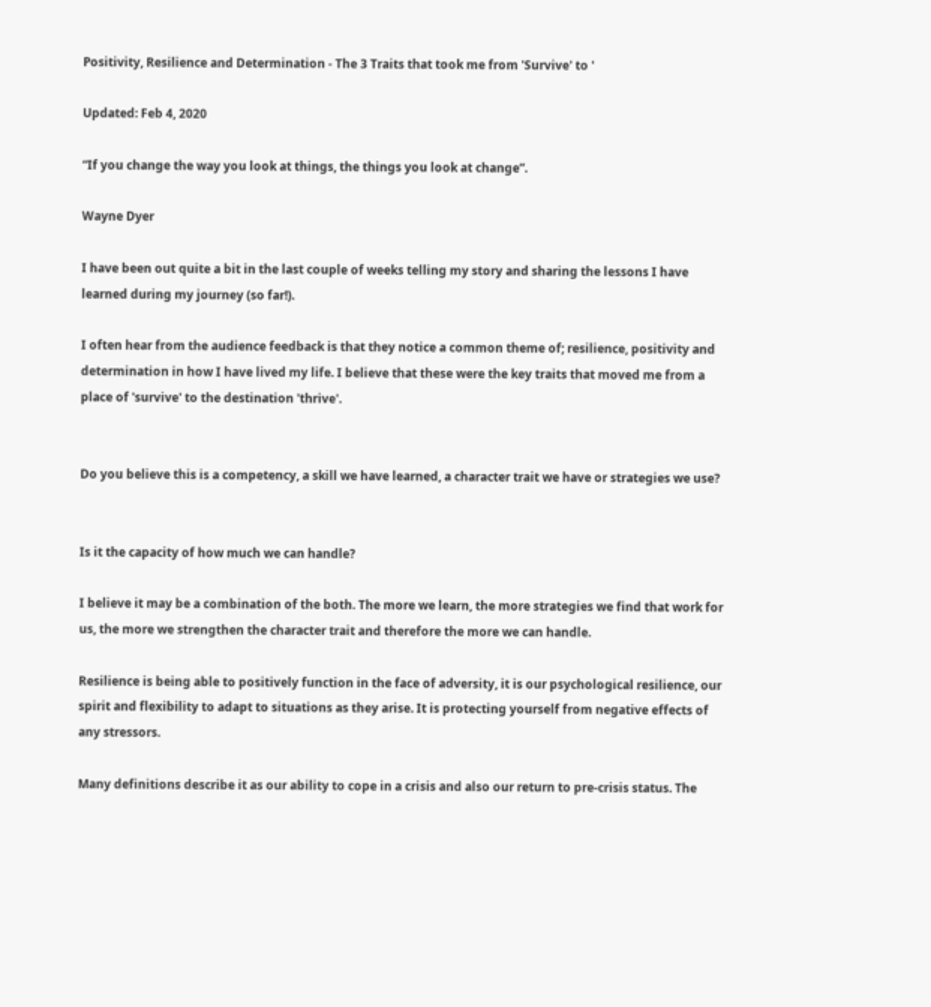Positivity, Resilience and Determination - The 3 Traits that took me from 'Survive' to '

Updated: Feb 4, 2020

“If you change the way you look at things, the things you look at change”.

Wayne Dyer

I have been out quite a bit in the last couple of weeks telling my story and sharing the lessons I have learned during my journey (so far!).

I often hear from the audience feedback is that they notice a common theme of; resilience, positivity and determination in how I have lived my life. I believe that these were the key traits that moved me from a place of 'survive' to the destination 'thrive'.


Do you believe this is a competency, a skill we have learned, a character trait we have or strategies we use?


Is it the capacity of how much we can handle?

I believe it may be a combination of the both. The more we learn, the more strategies we find that work for us, the more we strengthen the character trait and therefore the more we can handle.

Resilience is being able to positively function in the face of adversity, it is our psychological resilience, our spirit and flexibility to adapt to situations as they arise. It is protecting yourself from negative effects of any stressors.

Many definitions describe it as our ability to cope in a crisis and also our return to pre-crisis status. The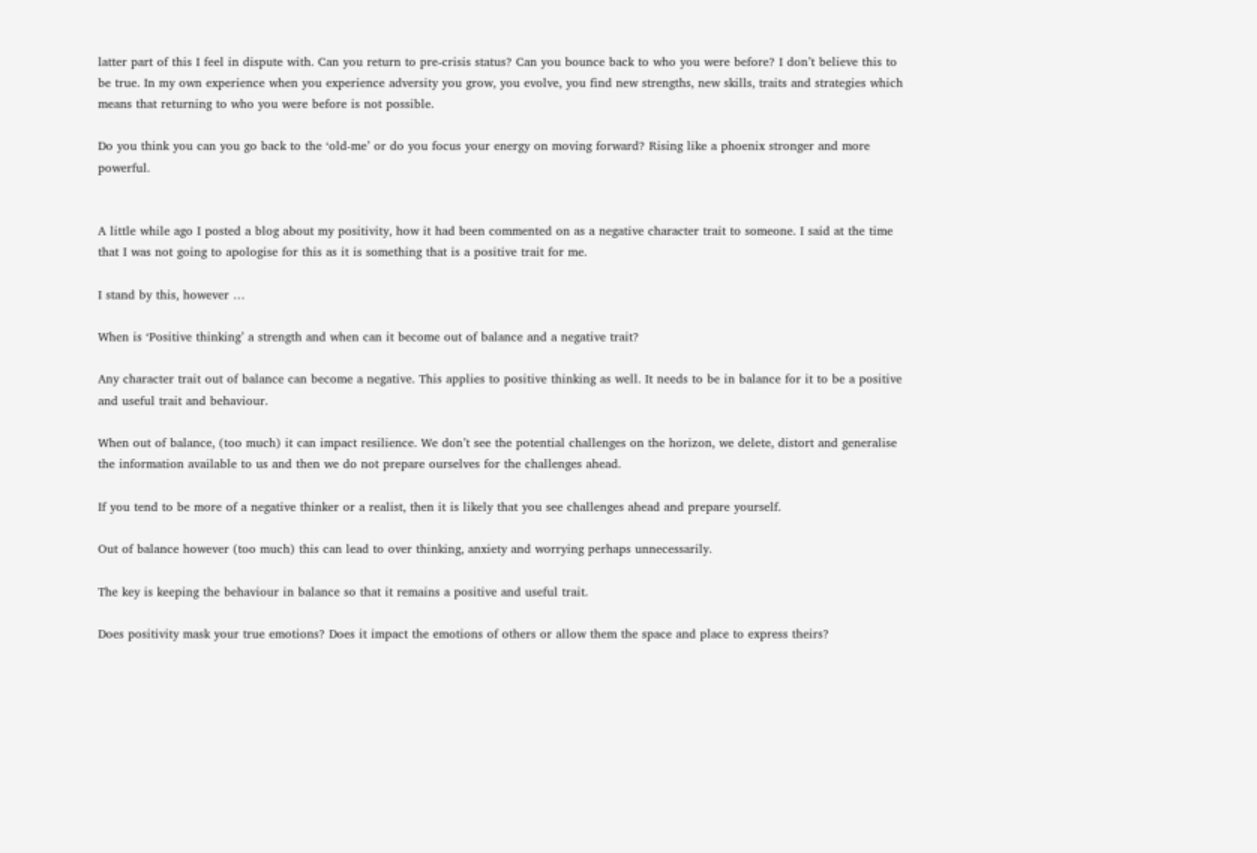latter part of this I feel in dispute with. Can you return to pre-crisis status? Can you bounce back to who you were before? I don’t believe this to be true. In my own experience when you experience adversity you grow, you evolve, you find new strengths, new skills, traits and strategies which means that returning to who you were before is not possible.

Do you think you can you go back to the ‘old-me’ or do you focus your energy on moving forward? Rising like a phoenix stronger and more powerful.


A little while ago I posted a blog about my positivity, how it had been commented on as a negative character trait to someone. I said at the time that I was not going to apologise for this as it is something that is a positive trait for me.

I stand by this, however …

When is ‘Positive thinking’ a strength and when can it become out of balance and a negative trait?

Any character trait out of balance can become a negative. This applies to positive thinking as well. It needs to be in balance for it to be a positive and useful trait and behaviour.

When out of balance, (too much) it can impact resilience. We don’t see the potential challenges on the horizon, we delete, distort and generalise the information available to us and then we do not prepare ourselves for the challenges ahead.

If you tend to be more of a negative thinker or a realist, then it is likely that you see challenges ahead and prepare yourself.

Out of balance however (too much) this can lead to over thinking, anxiety and worrying perhaps unnecessarily.

The key is keeping the behaviour in balance so that it remains a positive and useful trait.

Does positivity mask your true emotions? Does it impact the emotions of others or allow them the space and place to express theirs?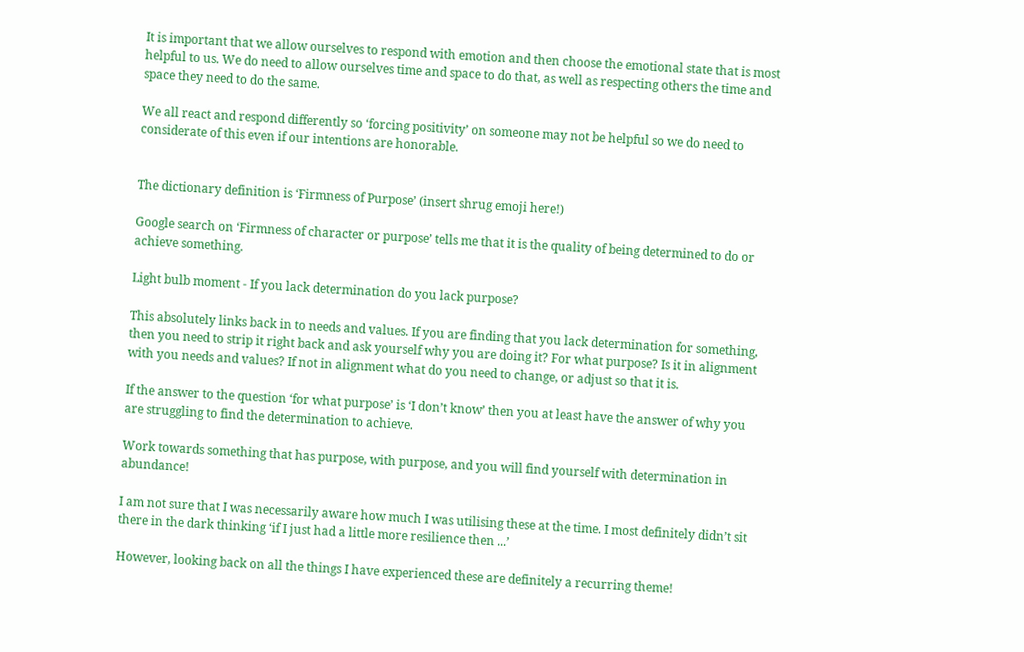It is important that we allow ourselves to respond with emotion and then choose the emotional state that is most helpful to us. We do need to allow ourselves time and space to do that, as well as respecting others the time and space they need to do the same.

We all react and respond differently so ‘forcing positivity’ on someone may not be helpful so we do need to considerate of this even if our intentions are honorable.


The dictionary definition is ‘Firmness of Purpose’ (insert shrug emoji here!)

Google search on ‘Firmness of character or purpose’ tells me that it is the quality of being determined to do or achieve something.

Light bulb moment - If you lack determination do you lack purpose?

This absolutely links back in to needs and values. If you are finding that you lack determination for something, then you need to strip it right back and ask yourself why you are doing it? For what purpose? Is it in alignment with you needs and values? If not in alignment what do you need to change, or adjust so that it is.

If the answer to the question ‘for what purpose’ is ‘I don’t know’ then you at least have the answer of why you are struggling to find the determination to achieve.

Work towards something that has purpose, with purpose, and you will find yourself with determination in abundance!

I am not sure that I was necessarily aware how much I was utilising these at the time. I most definitely didn’t sit there in the dark thinking ‘if I just had a little more resilience then ...’

However, looking back on all the things I have experienced these are definitely a recurring theme!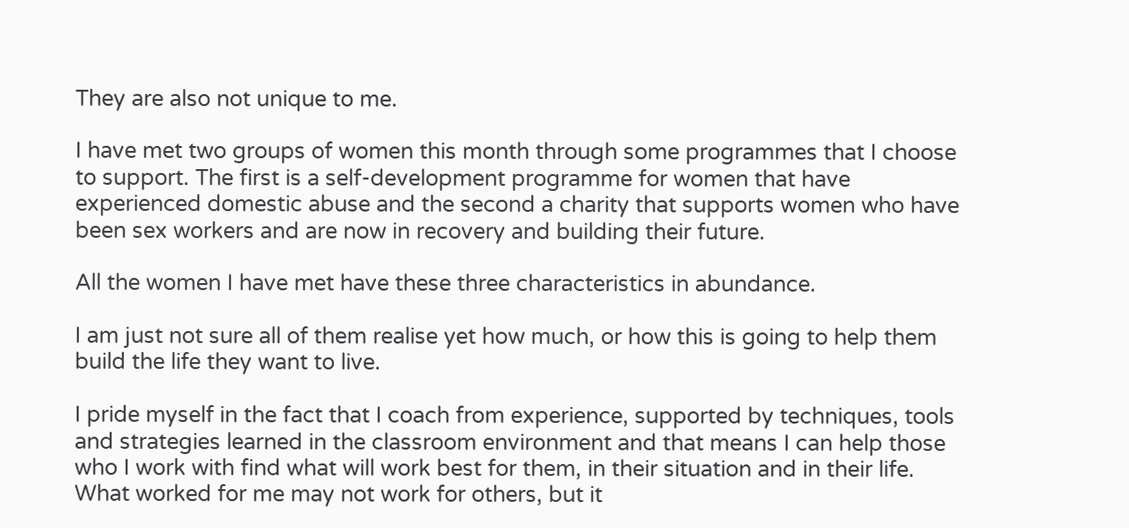They are also not unique to me.

I have met two groups of women this month through some programmes that I choose to support. The first is a self-development programme for women that have experienced domestic abuse and the second a charity that supports women who have been sex workers and are now in recovery and building their future.

All the women I have met have these three characteristics in abundance.

I am just not sure all of them realise yet how much, or how this is going to help them build the life they want to live.

I pride myself in the fact that I coach from experience, supported by techniques, tools and strategies learned in the classroom environment and that means I can help those who I work with find what will work best for them, in their situation and in their life. What worked for me may not work for others, but it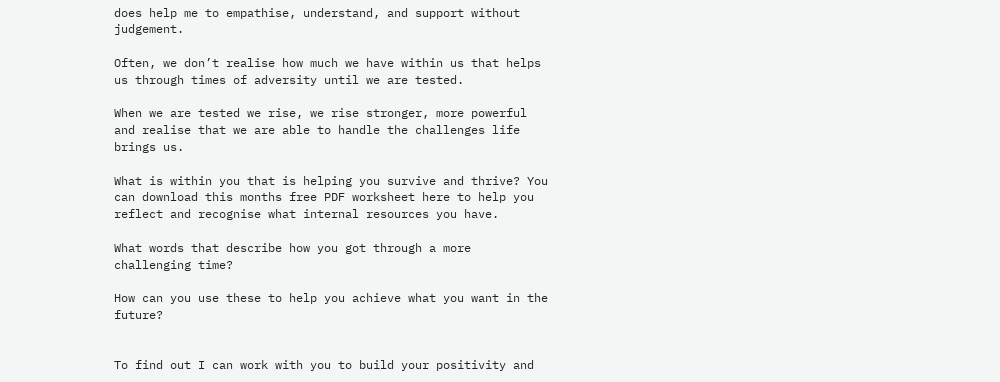does help me to empathise, understand, and support without judgement.

Often, we don’t realise how much we have within us that helps us through times of adversity until we are tested.

When we are tested we rise, we rise stronger, more powerful and realise that we are able to handle the challenges life brings us.

What is within you that is helping you survive and thrive? You can download this months free PDF worksheet here to help you reflect and recognise what internal resources you have.

What words that describe how you got through a more challenging time?

How can you use these to help you achieve what you want in the future?


To find out I can work with you to build your positivity and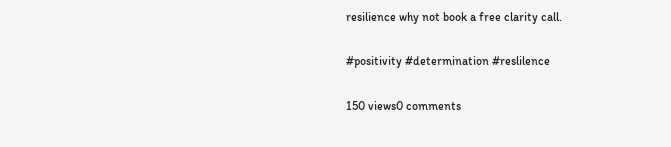resilience why not book a free clarity call.

#positivity #determination #reslilence

150 views0 comments